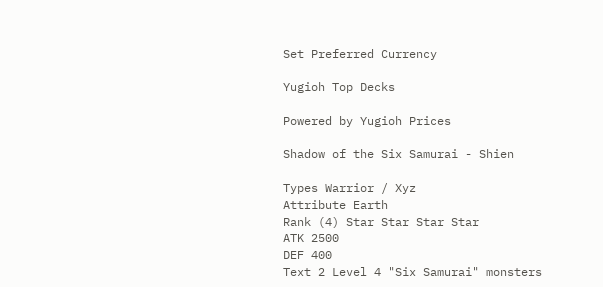Set Preferred Currency

Yugioh Top Decks

Powered by Yugioh Prices

Shadow of the Six Samurai - Shien

Types Warrior / Xyz
Attribute Earth
Rank (4) Star Star Star Star
ATK 2500
DEF 400
Text 2 Level 4 "Six Samurai" monsters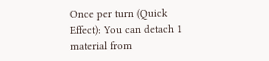Once per turn (Quick Effect): You can detach 1 material from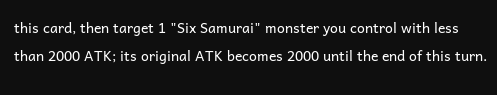this card, then target 1 "Six Samurai" monster you control with less than 2000 ATK; its original ATK becomes 2000 until the end of this turn.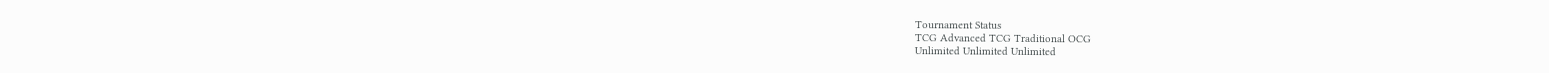Tournament Status
TCG Advanced TCG Traditional OCG
Unlimited Unlimited Unlimited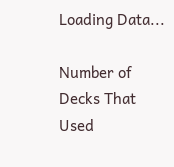Loading Data...

Number of Decks That Used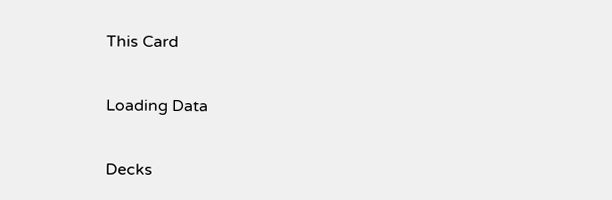This Card

Loading Data

Decks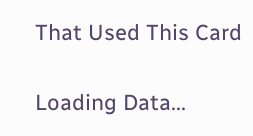That Used This Card

Loading Data...